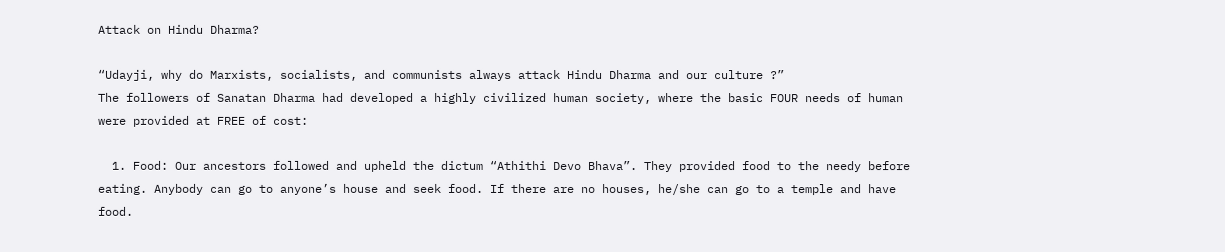Attack on Hindu Dharma?

“Udayji, why do Marxists, socialists, and communists always attack Hindu Dharma and our culture ?”
The followers of Sanatan Dharma had developed a highly civilized human society, where the basic FOUR needs of human were provided at FREE of cost:

  1. Food: Our ancestors followed and upheld the dictum “Athithi Devo Bhava”. They provided food to the needy before eating. Anybody can go to anyone’s house and seek food. If there are no houses, he/she can go to a temple and have food.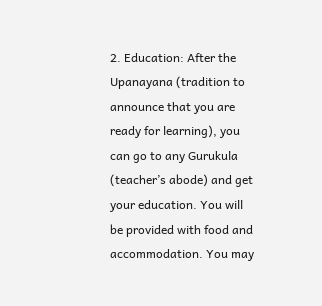2. Education: After the Upanayana (tradition to announce that you are ready for learning), you can go to any Gurukula (teacher’s abode) and get your education. You will be provided with food and accommodation. You may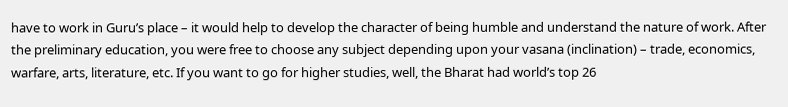have to work in Guru’s place – it would help to develop the character of being humble and understand the nature of work. After the preliminary education, you were free to choose any subject depending upon your vasana (inclination) – trade, economics, warfare, arts, literature, etc. If you want to go for higher studies, well, the Bharat had world’s top 26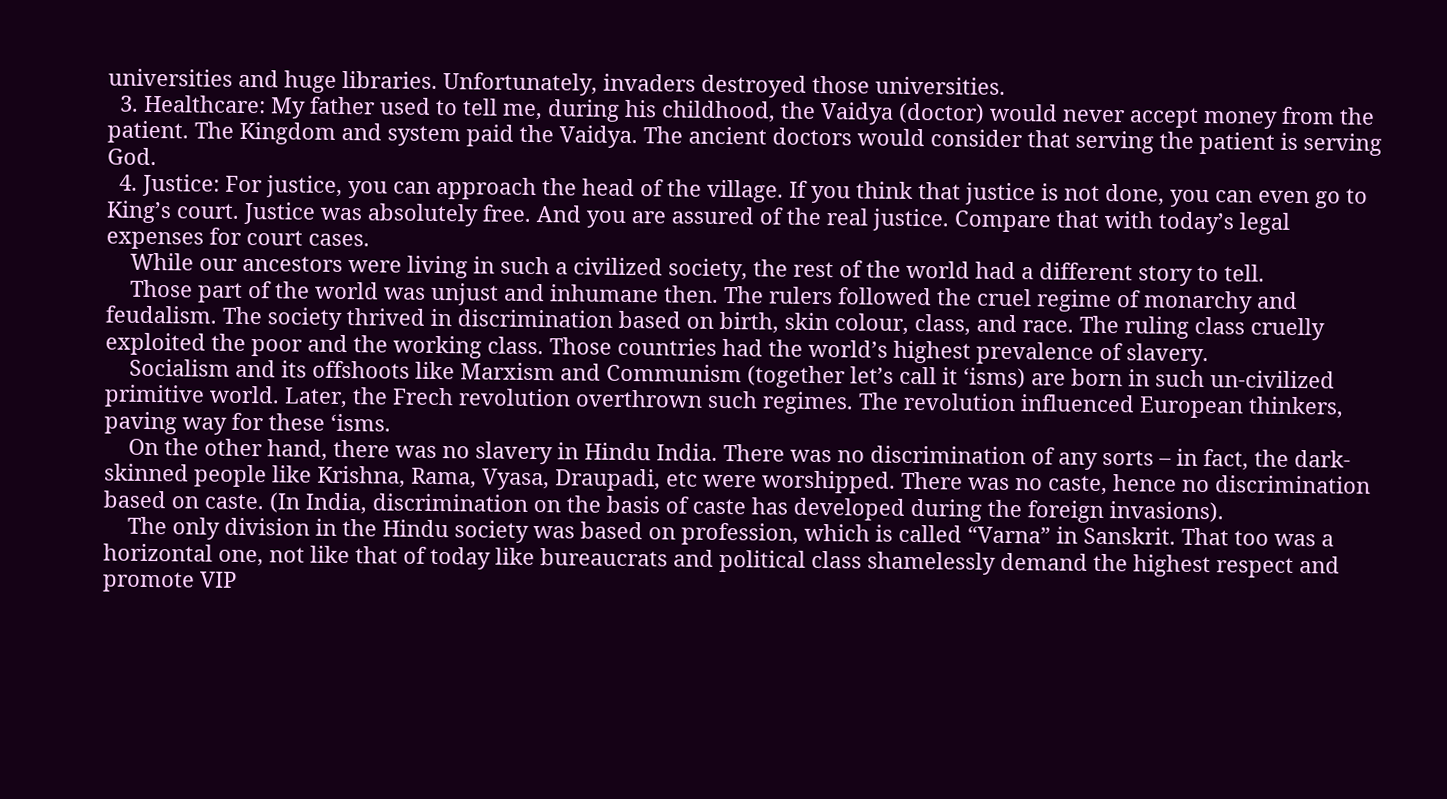universities and huge libraries. Unfortunately, invaders destroyed those universities.
  3. Healthcare: My father used to tell me, during his childhood, the Vaidya (doctor) would never accept money from the patient. The Kingdom and system paid the Vaidya. The ancient doctors would consider that serving the patient is serving God.
  4. Justice: For justice, you can approach the head of the village. If you think that justice is not done, you can even go to King’s court. Justice was absolutely free. And you are assured of the real justice. Compare that with today’s legal expenses for court cases.
    While our ancestors were living in such a civilized society, the rest of the world had a different story to tell.
    Those part of the world was unjust and inhumane then. The rulers followed the cruel regime of monarchy and feudalism. The society thrived in discrimination based on birth, skin colour, class, and race. The ruling class cruelly exploited the poor and the working class. Those countries had the world’s highest prevalence of slavery.
    Socialism and its offshoots like Marxism and Communism (together let’s call it ‘isms) are born in such un-civilized primitive world. Later, the Frech revolution overthrown such regimes. The revolution influenced European thinkers, paving way for these ‘isms.
    On the other hand, there was no slavery in Hindu India. There was no discrimination of any sorts – in fact, the dark-skinned people like Krishna, Rama, Vyasa, Draupadi, etc were worshipped. There was no caste, hence no discrimination based on caste. (In India, discrimination on the basis of caste has developed during the foreign invasions).
    The only division in the Hindu society was based on profession, which is called “Varna” in Sanskrit. That too was a horizontal one, not like that of today like bureaucrats and political class shamelessly demand the highest respect and promote VIP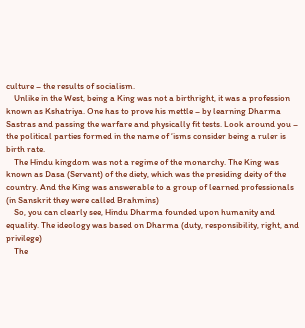culture – the results of socialism.
    Unlike in the West, being a King was not a birthright, it was a profession known as Kshatriya. One has to prove his mettle – by learning Dharma Sastras and passing the warfare and physically fit tests. Look around you – the political parties formed in the name of ‘isms consider being a ruler is birth rate.
    The Hindu kingdom was not a regime of the monarchy. The King was known as Dasa (Servant) of the diety, which was the presiding deity of the country. And the King was answerable to a group of learned professionals (in Sanskrit they were called Brahmins)
    So, you can clearly see, Hindu Dharma founded upon humanity and equality. The ideology was based on Dharma (duty, responsibility, right, and privilege)
    The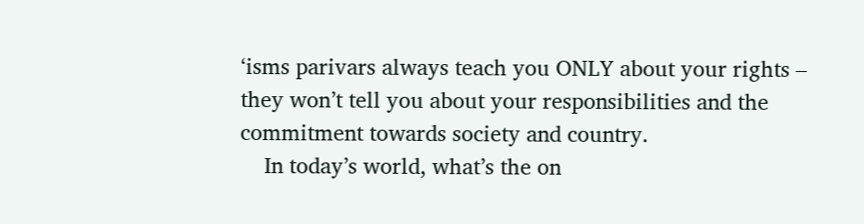‘isms parivars always teach you ONLY about your rights – they won’t tell you about your responsibilities and the commitment towards society and country.
    In today’s world, what’s the on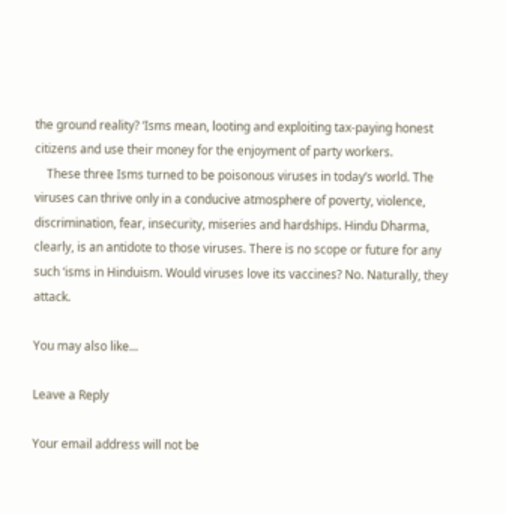the ground reality? ‘Isms mean, looting and exploiting tax-paying honest citizens and use their money for the enjoyment of party workers.
    These three Isms turned to be poisonous viruses in today’s world. The viruses can thrive only in a conducive atmosphere of poverty, violence, discrimination, fear, insecurity, miseries and hardships. Hindu Dharma, clearly, is an antidote to those viruses. There is no scope or future for any such ‘isms in Hinduism. Would viruses love its vaccines? No. Naturally, they attack.

You may also like...

Leave a Reply

Your email address will not be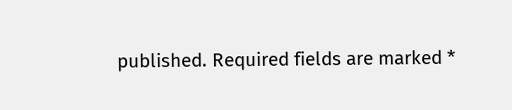published. Required fields are marked *